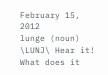February 15, 2012
lunge (noun)
\LUNJ\ Hear it!
What does it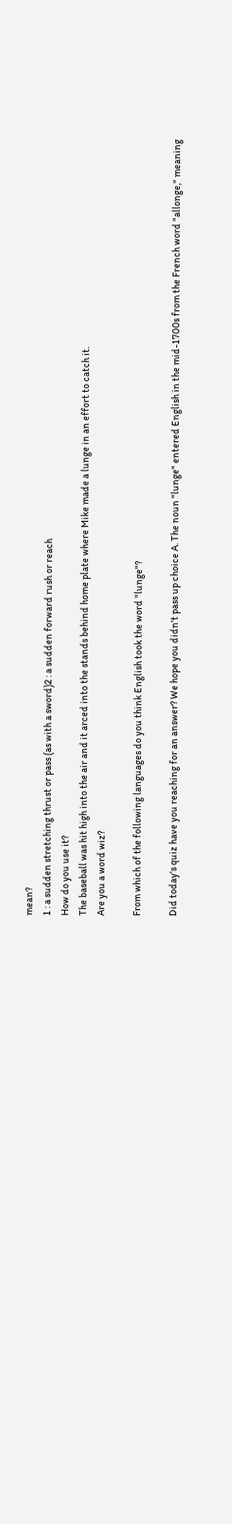mean?
1 : a sudden stretching thrust or pass (as with a sword)2 : a sudden forward rush or reach
How do you use it?
The baseball was hit high into the air and it arced into the stands behind home plate where Mike made a lunge in an effort to catch it.
Are you a word wiz?

From which of the following languages do you think English took the word "lunge"?

Did today's quiz have you reaching for an answer? We hope you didn't pass up choice A. The noun "lunge" entered English in the mid-1700s from the French word "allonge," meaning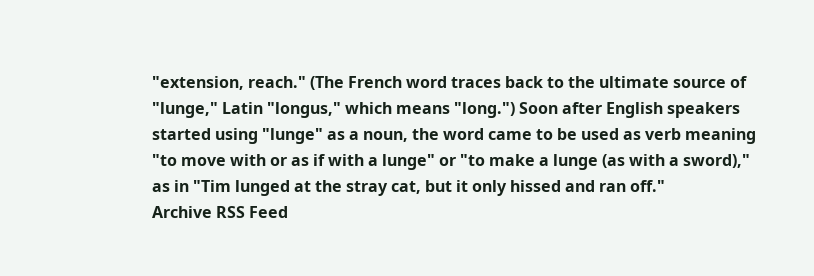"extension, reach." (The French word traces back to the ultimate source of "lunge," Latin "longus," which means "long.") Soon after English speakers started using "lunge" as a noun, the word came to be used as verb meaning "to move with or as if with a lunge" or "to make a lunge (as with a sword)," as in "Tim lunged at the stray cat, but it only hissed and ran off."
Archive RSS Feed